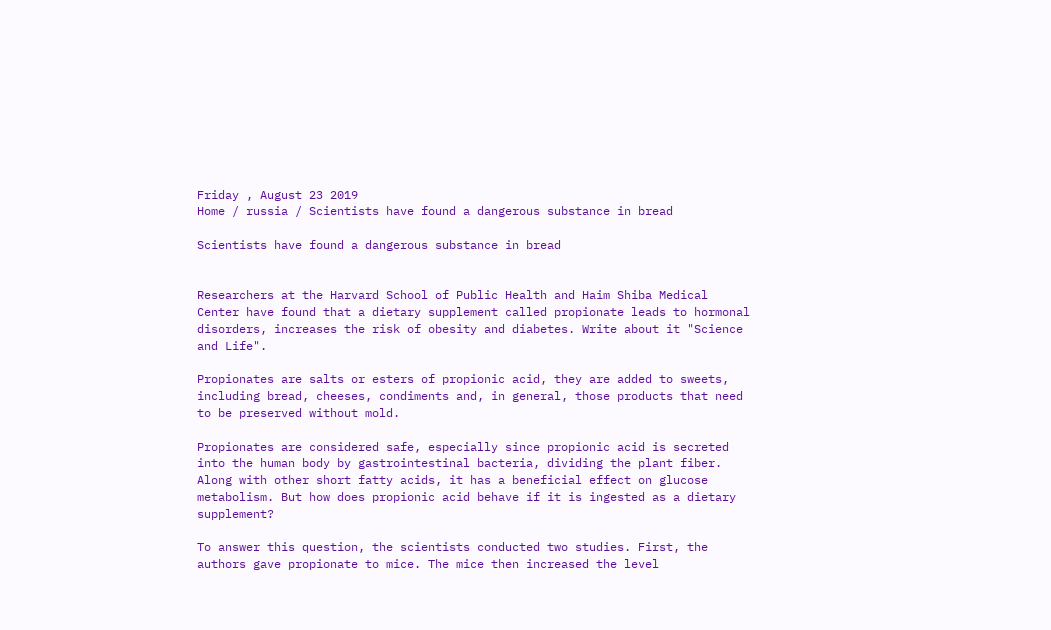Friday , August 23 2019
Home / russia / Scientists have found a dangerous substance in bread

Scientists have found a dangerous substance in bread


Researchers at the Harvard School of Public Health and Haim Shiba Medical Center have found that a dietary supplement called propionate leads to hormonal disorders, increases the risk of obesity and diabetes. Write about it "Science and Life".

Propionates are salts or esters of propionic acid, they are added to sweets, including bread, cheeses, condiments and, in general, those products that need to be preserved without mold.

Propionates are considered safe, especially since propionic acid is secreted into the human body by gastrointestinal bacteria, dividing the plant fiber. Along with other short fatty acids, it has a beneficial effect on glucose metabolism. But how does propionic acid behave if it is ingested as a dietary supplement?

To answer this question, the scientists conducted two studies. First, the authors gave propionate to mice. The mice then increased the level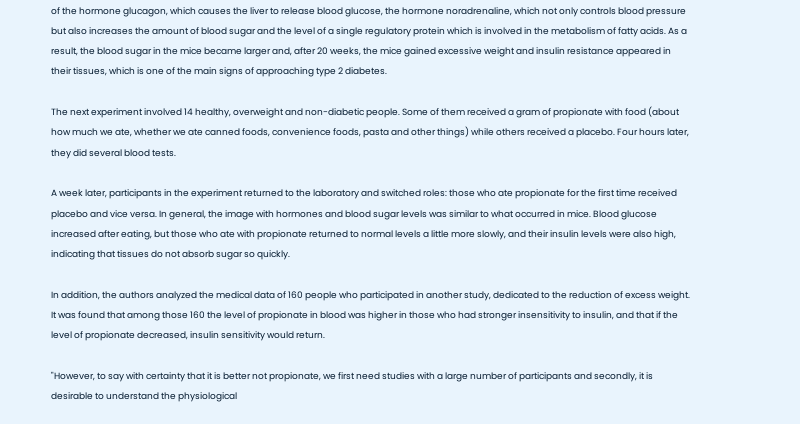of the hormone glucagon, which causes the liver to release blood glucose, the hormone noradrenaline, which not only controls blood pressure but also increases the amount of blood sugar and the level of a single regulatory protein which is involved in the metabolism of fatty acids. As a result, the blood sugar in the mice became larger and, after 20 weeks, the mice gained excessive weight and insulin resistance appeared in their tissues, which is one of the main signs of approaching type 2 diabetes.

The next experiment involved 14 healthy, overweight and non-diabetic people. Some of them received a gram of propionate with food (about how much we ate, whether we ate canned foods, convenience foods, pasta and other things) while others received a placebo. Four hours later, they did several blood tests.

A week later, participants in the experiment returned to the laboratory and switched roles: those who ate propionate for the first time received placebo and vice versa. In general, the image with hormones and blood sugar levels was similar to what occurred in mice. Blood glucose increased after eating, but those who ate with propionate returned to normal levels a little more slowly, and their insulin levels were also high, indicating that tissues do not absorb sugar so quickly.

In addition, the authors analyzed the medical data of 160 people who participated in another study, dedicated to the reduction of excess weight. It was found that among those 160 the level of propionate in blood was higher in those who had stronger insensitivity to insulin, and that if the level of propionate decreased, insulin sensitivity would return.

"However, to say with certainty that it is better not propionate, we first need studies with a large number of participants and secondly, it is desirable to understand the physiological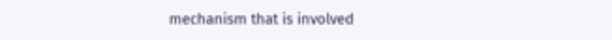mechanism that is involved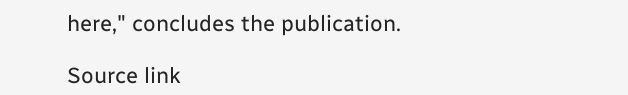here," concludes the publication.

Source link